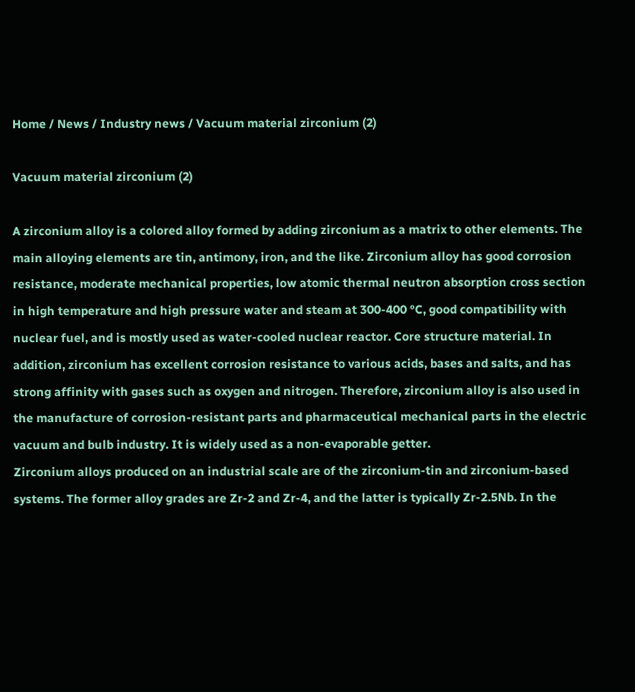Home / News / Industry news / Vacuum material zirconium (2)

Vacuum material zirconium (2)

A zirconium alloy is a colored alloy formed by adding zirconium as a matrix to other elements. The main alloying elements are tin, antimony, iron, and the like. Zirconium alloy has good corrosion resistance, moderate mechanical properties, low atomic thermal neutron absorption cross section in high temperature and high pressure water and steam at 300-400 °C, good compatibility with nuclear fuel, and is mostly used as water-cooled nuclear reactor. Core structure material. In addition, zirconium has excellent corrosion resistance to various acids, bases and salts, and has strong affinity with gases such as oxygen and nitrogen. Therefore, zirconium alloy is also used in the manufacture of corrosion-resistant parts and pharmaceutical mechanical parts in the electric vacuum and bulb industry. It is widely used as a non-evaporable getter.
Zirconium alloys produced on an industrial scale are of the zirconium-tin and zirconium-based systems. The former alloy grades are Zr-2 and Zr-4, and the latter is typically Zr-2.5Nb. In the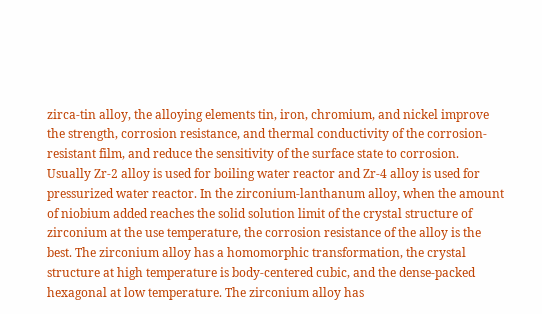zirca-tin alloy, the alloying elements tin, iron, chromium, and nickel improve the strength, corrosion resistance, and thermal conductivity of the corrosion-resistant film, and reduce the sensitivity of the surface state to corrosion. Usually Zr-2 alloy is used for boiling water reactor and Zr-4 alloy is used for pressurized water reactor. In the zirconium-lanthanum alloy, when the amount of niobium added reaches the solid solution limit of the crystal structure of zirconium at the use temperature, the corrosion resistance of the alloy is the best. The zirconium alloy has a homomorphic transformation, the crystal structure at high temperature is body-centered cubic, and the dense-packed hexagonal at low temperature. The zirconium alloy has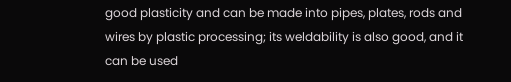good plasticity and can be made into pipes, plates, rods and wires by plastic processing; its weldability is also good, and it can be used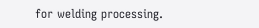for welding processing.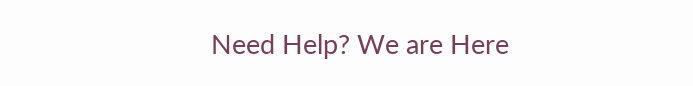Need Help? We are Here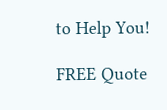to Help You!

FREE Quote